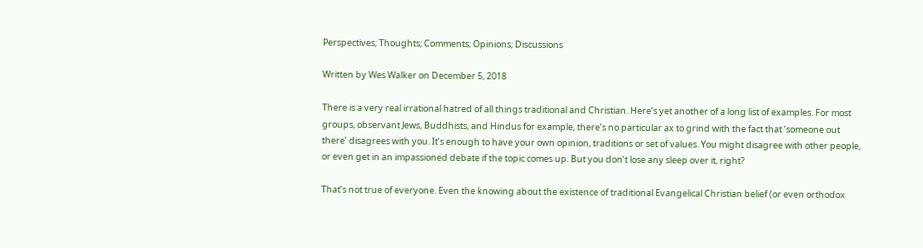Perspectives; Thoughts; Comments; Opinions; Discussions

Written by Wes Walker on December 5, 2018

There is a very real irrational hatred of all things traditional and Christian. Here’s yet another of a long list of examples. For most groups, observant Jews, Buddhists, and Hindus for example, there’s no particular ax to grind with the fact that ‘someone out there’ disagrees with you. It’s enough to have your own opinion, traditions or set of values. You might disagree with other people, or even get in an impassioned debate if the topic comes up. But you don’t lose any sleep over it, right?

That’s not true of everyone. Even the knowing about the existence of traditional Evangelical Christian belief (or even orthodox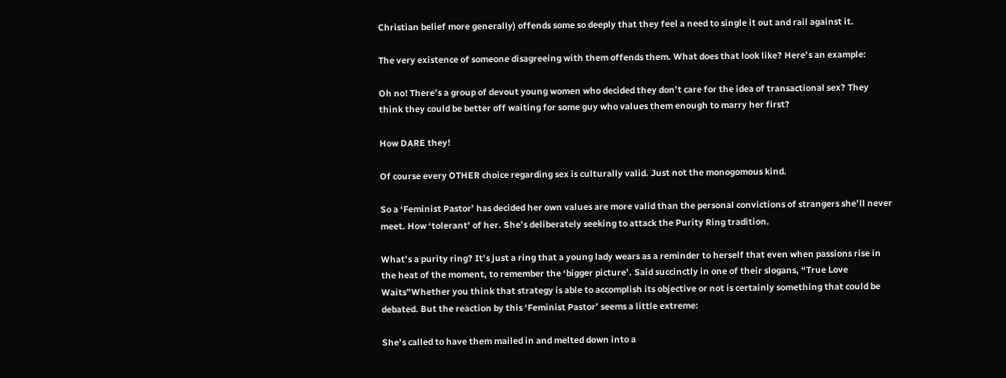Christian belief more generally) offends some so deeply that they feel a need to single it out and rail against it.

The very existence of someone disagreeing with them offends them. What does that look like? Here’s an example:

Oh no! There’s a group of devout young women who decided they don’t care for the idea of transactional sex? They think they could be better off waiting for some guy who values them enough to marry her first?

How DARE they!

Of course every OTHER choice regarding sex is culturally valid. Just not the monogomous kind.

So a ‘Feminist Pastor’ has decided her own values are more valid than the personal convictions of strangers she’ll never meet. How ‘tolerant’ of her. She’s deliberately seeking to attack the Purity Ring tradition.

What’s a purity ring? It’s just a ring that a young lady wears as a reminder to herself that even when passions rise in the heat of the moment, to remember the ‘bigger picture’. Said succinctly in one of their slogans, “True Love Waits”Whether you think that strategy is able to accomplish its objective or not is certainly something that could be debated. But the reaction by this ‘Feminist Pastor’ seems a little extreme:

She’s called to have them mailed in and melted down into a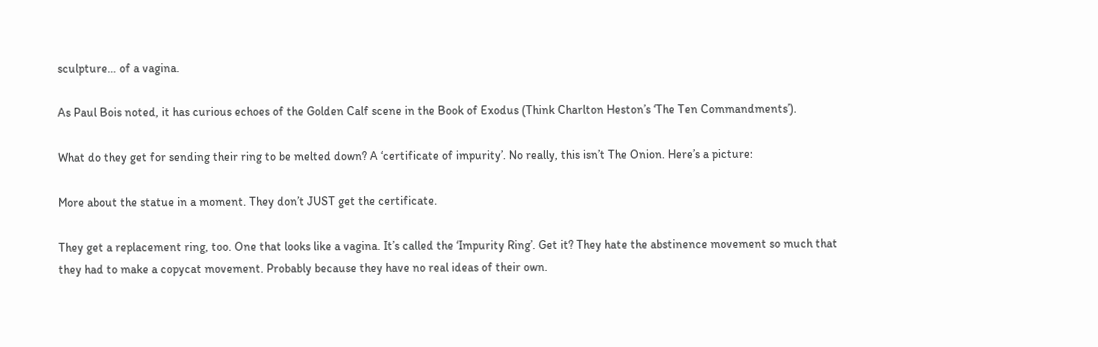sculpture… of a vagina.

As Paul Bois noted, it has curious echoes of the Golden Calf scene in the Book of Exodus (Think Charlton Heston’s ‘The Ten Commandments’).

What do they get for sending their ring to be melted down? A ‘certificate of impurity’. No really, this isn’t The Onion. Here’s a picture:

More about the statue in a moment. They don’t JUST get the certificate.

They get a replacement ring, too. One that looks like a vagina. It’s called the ‘Impurity Ring’. Get it? They hate the abstinence movement so much that they had to make a copycat movement. Probably because they have no real ideas of their own.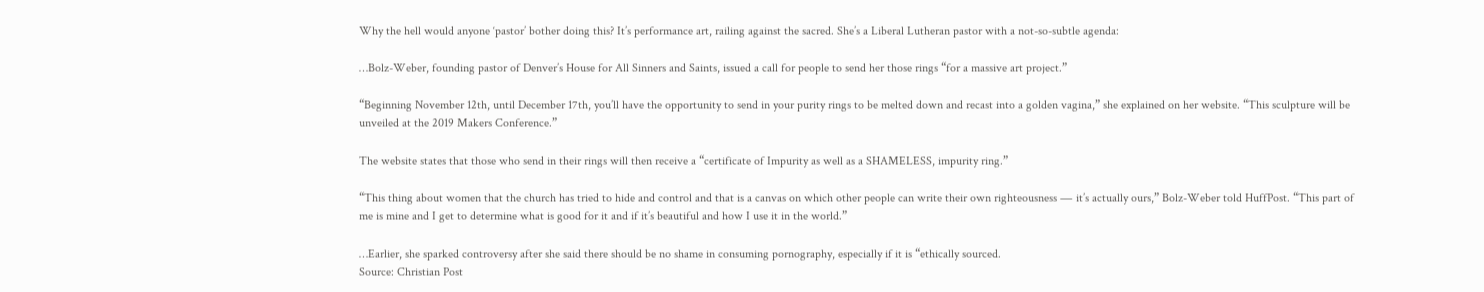Why the hell would anyone ‘pastor’ bother doing this? It’s performance art, railing against the sacred. She’s a Liberal Lutheran pastor with a not-so-subtle agenda:

…Bolz-Weber, founding pastor of Denver’s House for All Sinners and Saints, issued a call for people to send her those rings “for a massive art project.”

“Beginning November 12th, until December 17th, you’ll have the opportunity to send in your purity rings to be melted down and recast into a golden vagina,” she explained on her website. “This sculpture will be unveiled at the 2019 Makers Conference.”

The website states that those who send in their rings will then receive a “certificate of Impurity as well as a SHAMELESS, impurity ring.”

“This thing about women that the church has tried to hide and control and that is a canvas on which other people can write their own righteousness ― it’s actually ours,” Bolz-Weber told HuffPost. “This part of me is mine and I get to determine what is good for it and if it’s beautiful and how I use it in the world.”

…Earlier, she sparked controversy after she said there should be no shame in consuming pornography, especially if it is “ethically sourced.
Source: Christian Post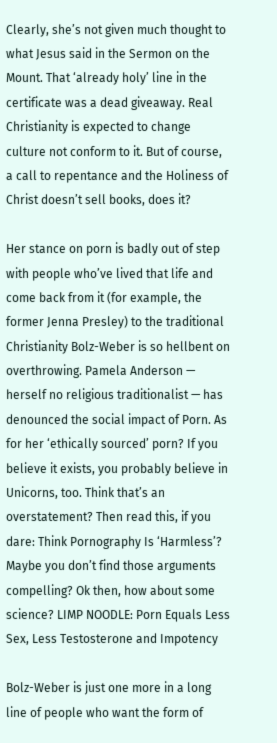Clearly, she’s not given much thought to what Jesus said in the Sermon on the Mount. That ‘already holy’ line in the certificate was a dead giveaway. Real Christianity is expected to change culture not conform to it. But of course, a call to repentance and the Holiness of Christ doesn’t sell books, does it?

Her stance on porn is badly out of step with people who’ve lived that life and come back from it (for example, the former Jenna Presley) to the traditional Christianity Bolz-Weber is so hellbent on overthrowing. Pamela Anderson — herself no religious traditionalist — has denounced the social impact of Porn. As for her ‘ethically sourced’ porn? If you believe it exists, you probably believe in Unicorns, too. Think that’s an overstatement? Then read this, if you dare: Think Pornography Is ‘Harmless’? Maybe you don’t find those arguments compelling? Ok then, how about some science? LIMP NOODLE: Porn Equals Less Sex, Less Testosterone and Impotency

Bolz-Weber is just one more in a long line of people who want the form of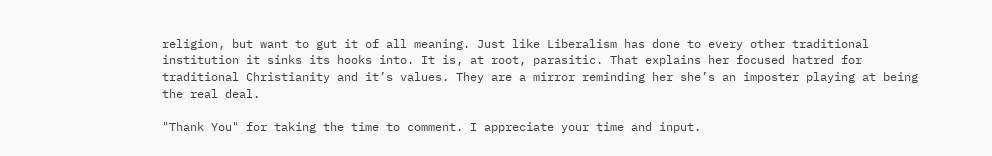religion, but want to gut it of all meaning. Just like Liberalism has done to every other traditional institution it sinks its hooks into. It is, at root, parasitic. That explains her focused hatred for traditional Christianity and it’s values. They are a mirror reminding her she’s an imposter playing at being the real deal.

"Thank You" for taking the time to comment. I appreciate your time and input.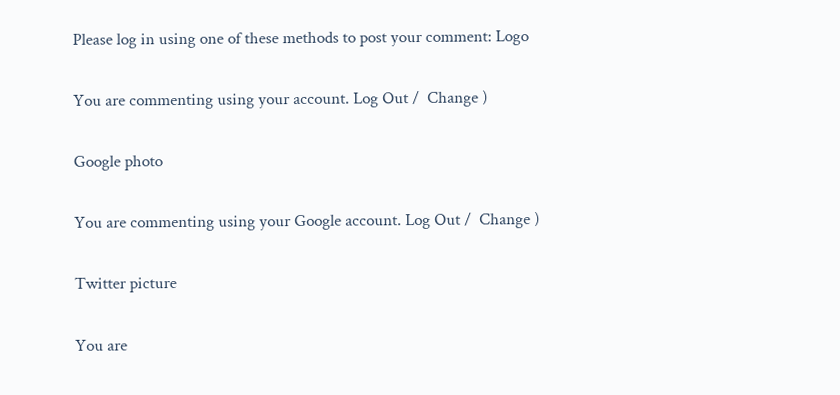Please log in using one of these methods to post your comment: Logo

You are commenting using your account. Log Out /  Change )

Google photo

You are commenting using your Google account. Log Out /  Change )

Twitter picture

You are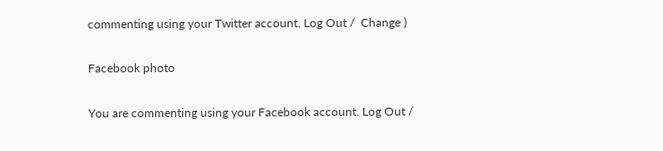commenting using your Twitter account. Log Out /  Change )

Facebook photo

You are commenting using your Facebook account. Log Out /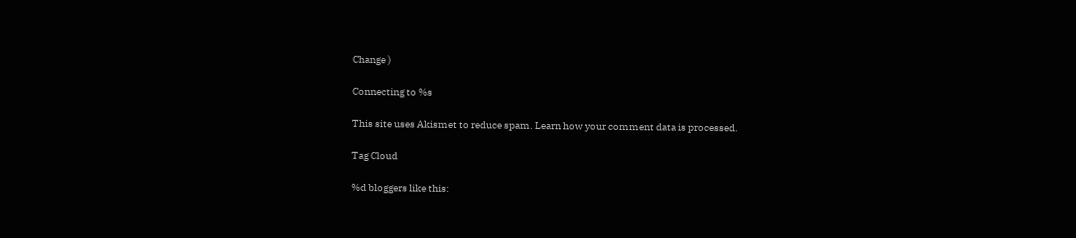Change )

Connecting to %s

This site uses Akismet to reduce spam. Learn how your comment data is processed.

Tag Cloud

%d bloggers like this: